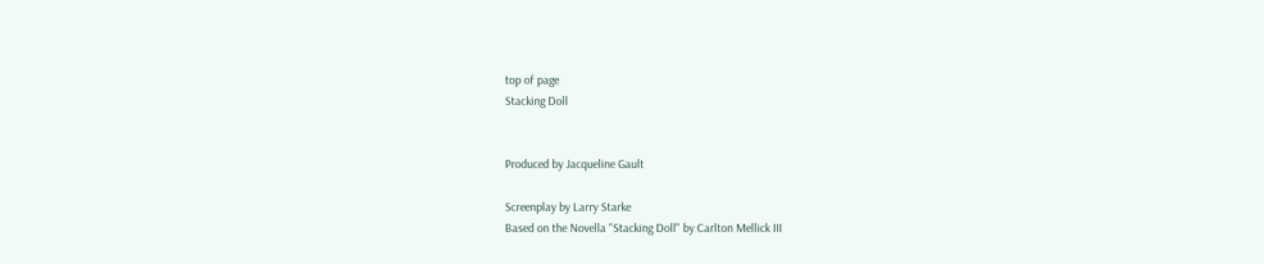top of page
Stacking Doll


Produced by Jacqueline Gault

Screenplay by Larry Starke
Based on the Novella "Stacking Doll" by Carlton Mellick III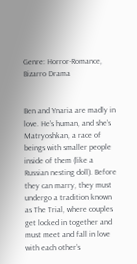Genre: Horror-Romance, Bizarro Drama


Ben and Ynaria are madly in love. He’s human, and she’s Matryoshkan, a race of beings with smaller people inside of them (like a Russian nesting doll). Before they can marry, they must undergo a tradition known as The Trial, where couples get locked in together and must meet and fall in love with each other’s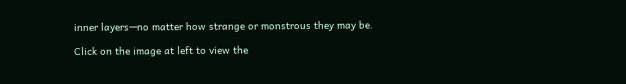inner layers—no matter how strange or monstrous they may be.

Click on the image at left to view the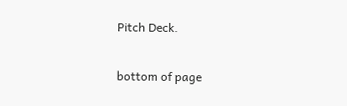Pitch Deck.

bottom of page